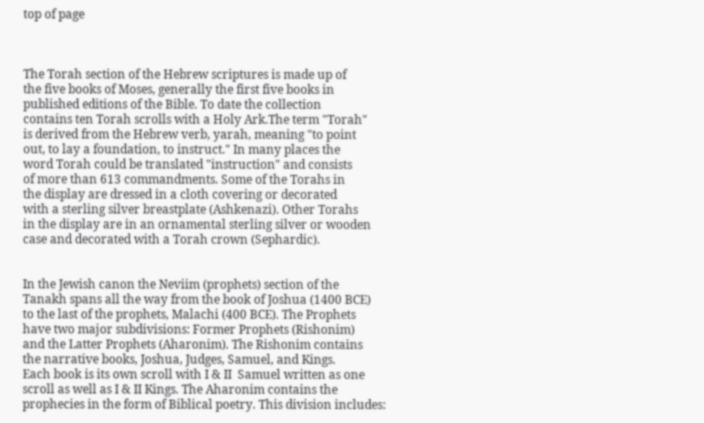top of page



The Torah section of the Hebrew scriptures is made up of
the five books of Moses, generally the first five books in
published editions of the Bible. To date the collection
contains ten Torah scrolls with a Holy Ark.The term "Torah"
is derived from the Hebrew verb, yarah, meaning "to point
out, to lay a foundation, to instruct." In many places the
word Torah could be translated "instruction" and consists
of more than 613 commandments. Some of the Torahs in
the display are dressed in a cloth covering or decorated
with a sterling silver breastplate (Ashkenazi). Other Torahs
in the display are in an ornamental sterling silver or wooden
case and decorated with a Torah crown (Sephardic).


In the Jewish canon the Neviim (prophets) section of the
Tanakh spans all the way from the book of Joshua (1400 BCE)
to the last of the prophets, Malachi (400 BCE). The Prophets
have two major subdivisions: Former Prophets (Rishonim)
and the Latter Prophets (Aharonim). The Rishonim contains
the narrative books, Joshua, Judges, Samuel, and Kings.
Each book is its own scroll with I & II  Samuel written as one
scroll as well as I & II Kings. The Aharonim contains the
prophecies in the form of Biblical poetry. This division includes: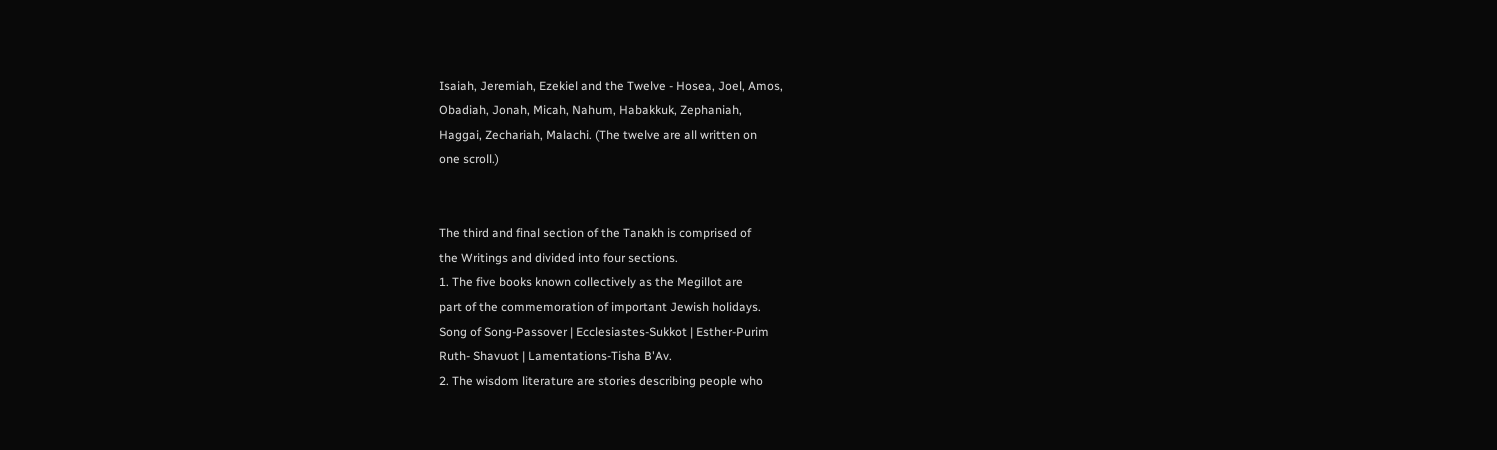Isaiah, Jeremiah, Ezekiel and the Twelve - Hosea, Joel, Amos,
Obadiah, Jonah, Micah, Nahum, Habakkuk, Zephaniah,
Haggai, Zechariah, Malachi. (The twelve are all written on
one scroll.)


The third and final section of the Tanakh is comprised of
the Writings and divided into four sections.
1. The five books known collectively as the Megillot are
part of the commemoration of important Jewish holidays.
Song of Song-Passover | Ecclesiastes-Sukkot | Esther-Purim
Ruth- Shavuot | Lamentations-Tisha B'Av.
2. The wisdom literature are stories describing people who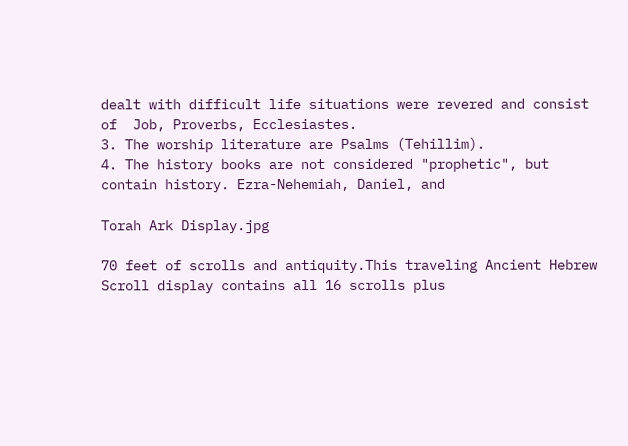dealt with difficult life situations were revered and consist
of  Job, Proverbs, Ecclesiastes.
3. The worship literature are Psalms (Tehillim).
4. The history books are not considered "prophetic", but
contain history. Ezra-Nehemiah, Daniel, and

Torah Ark Display.jpg

70 feet of scrolls and antiquity.This traveling Ancient Hebrew Scroll display contains all 16 scrolls plus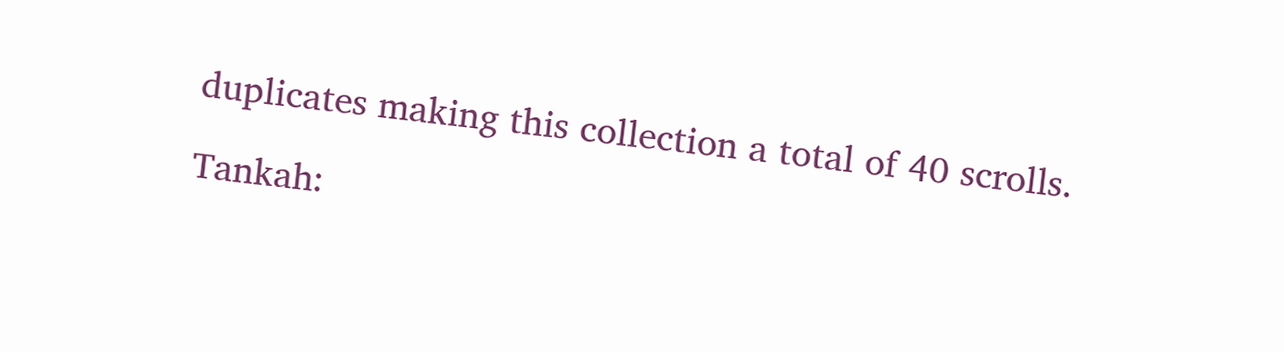duplicates making this collection a total of 40 scrolls.

Tankah: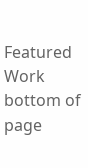Featured Work
bottom of page